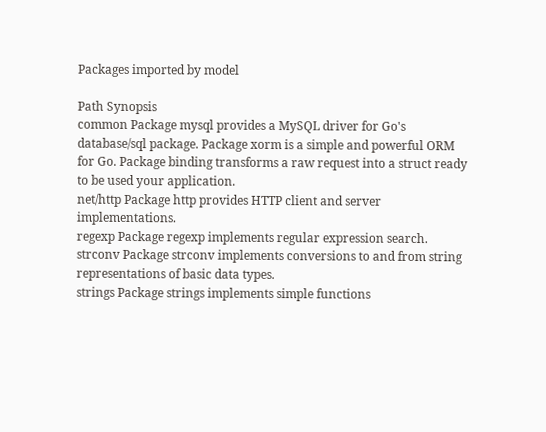Packages imported by model

Path Synopsis
common Package mysql provides a MySQL driver for Go's database/sql package. Package xorm is a simple and powerful ORM for Go. Package binding transforms a raw request into a struct ready to be used your application.
net/http Package http provides HTTP client and server implementations.
regexp Package regexp implements regular expression search.
strconv Package strconv implements conversions to and from string representations of basic data types.
strings Package strings implements simple functions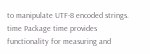to manipulate UTF-8 encoded strings.
time Package time provides functionality for measuring and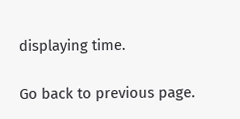displaying time.

Go back to previous page.